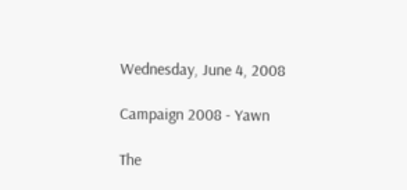Wednesday, June 4, 2008

Campaign 2008 - Yawn

The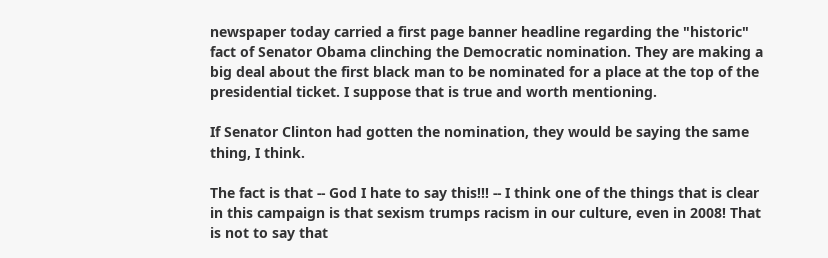newspaper today carried a first page banner headline regarding the "historic" fact of Senator Obama clinching the Democratic nomination. They are making a big deal about the first black man to be nominated for a place at the top of the presidential ticket. I suppose that is true and worth mentioning.

If Senator Clinton had gotten the nomination, they would be saying the same thing, I think.

The fact is that -- God I hate to say this!!! -- I think one of the things that is clear in this campaign is that sexism trumps racism in our culture, even in 2008! That is not to say that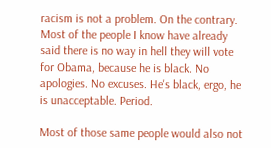racism is not a problem. On the contrary. Most of the people I know have already said there is no way in hell they will vote for Obama, because he is black. No apologies. No excuses. He's black, ergo, he is unacceptable. Period.

Most of those same people would also not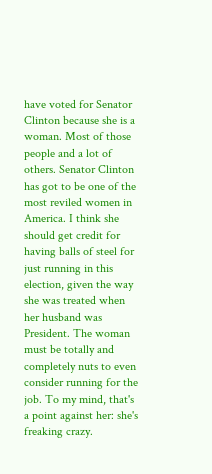have voted for Senator Clinton because she is a woman. Most of those people and a lot of others. Senator Clinton has got to be one of the most reviled women in America. I think she should get credit for having balls of steel for just running in this election, given the way she was treated when her husband was President. The woman must be totally and completely nuts to even consider running for the job. To my mind, that's a point against her: she's freaking crazy.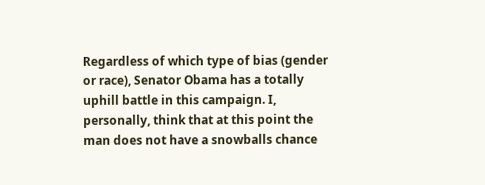Regardless of which type of bias (gender or race), Senator Obama has a totally uphill battle in this campaign. I, personally, think that at this point the man does not have a snowballs chance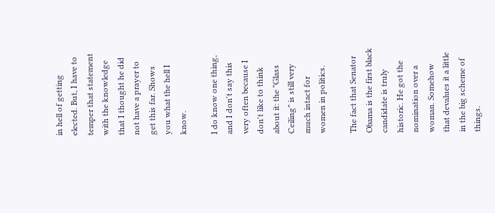in hell of getting elected. But, I have to temper that statement with the knowledge that I thought he did not have a prayer to get this far. Shows you what the hell I know.

I do know one thing, and I don't say this very often because I don't like to think about it: the "Glass Ceiling" is still very much intact for women in politics.

The fact that Senator Obama is the first black candidate is truly historic. He got the nomination over a woman. Somehow that devalues it a little in the big scheme of things.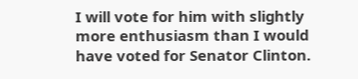I will vote for him with slightly more enthusiasm than I would have voted for Senator Clinton.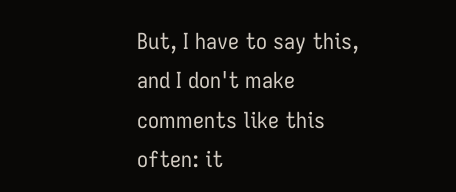But, I have to say this, and I don't make comments like this often: it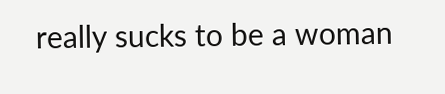really sucks to be a woman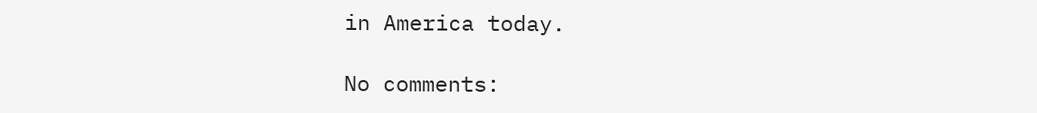in America today.

No comments: